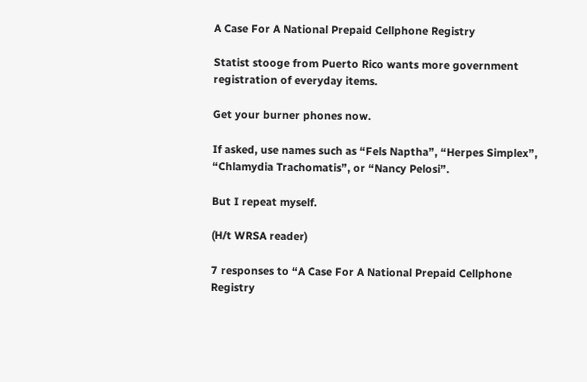A Case For A National Prepaid Cellphone Registry

Statist stooge from Puerto Rico wants more government registration of everyday items.

Get your burner phones now.

If asked, use names such as “Fels Naptha”, “Herpes Simplex”, “Chlamydia Trachomatis”, or “Nancy Pelosi”.

But I repeat myself.

(H/t WRSA reader)

7 responses to “A Case For A National Prepaid Cellphone Registry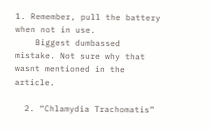1. Remember, pull the battery when not in use.
    Biggest dumbassed mistake. Not sure why that wasnt mentioned in the article.

  2. “Chlamydia Trachomatis”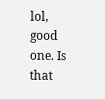lol, good one. Is that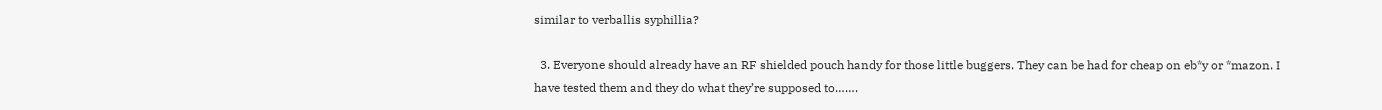similar to verballis syphillia?

  3. Everyone should already have an RF shielded pouch handy for those little buggers. They can be had for cheap on eb*y or *mazon. I have tested them and they do what they’re supposed to…….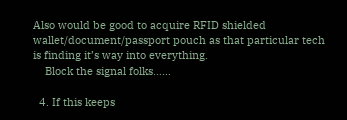Also would be good to acquire RFID shielded wallet/document/passport pouch as that particular tech is finding it’s way into everything.
    Block the signal folks……

  4. If this keeps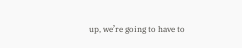up, we’re going to have to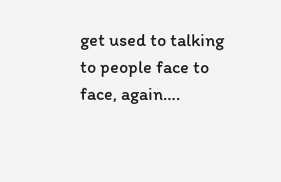get used to talking to people face to face, again….